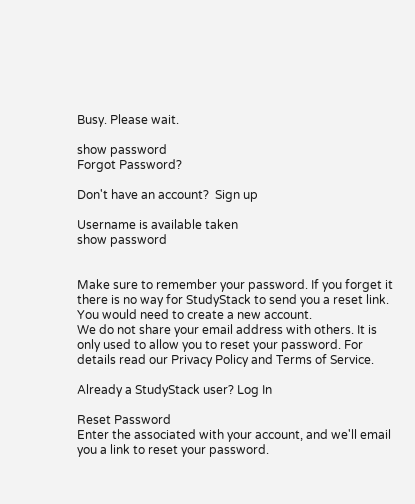Busy. Please wait.

show password
Forgot Password?

Don't have an account?  Sign up

Username is available taken
show password


Make sure to remember your password. If you forget it there is no way for StudyStack to send you a reset link. You would need to create a new account.
We do not share your email address with others. It is only used to allow you to reset your password. For details read our Privacy Policy and Terms of Service.

Already a StudyStack user? Log In

Reset Password
Enter the associated with your account, and we'll email you a link to reset your password.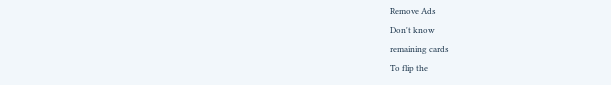Remove Ads
Don't know
remaining cards
To flip the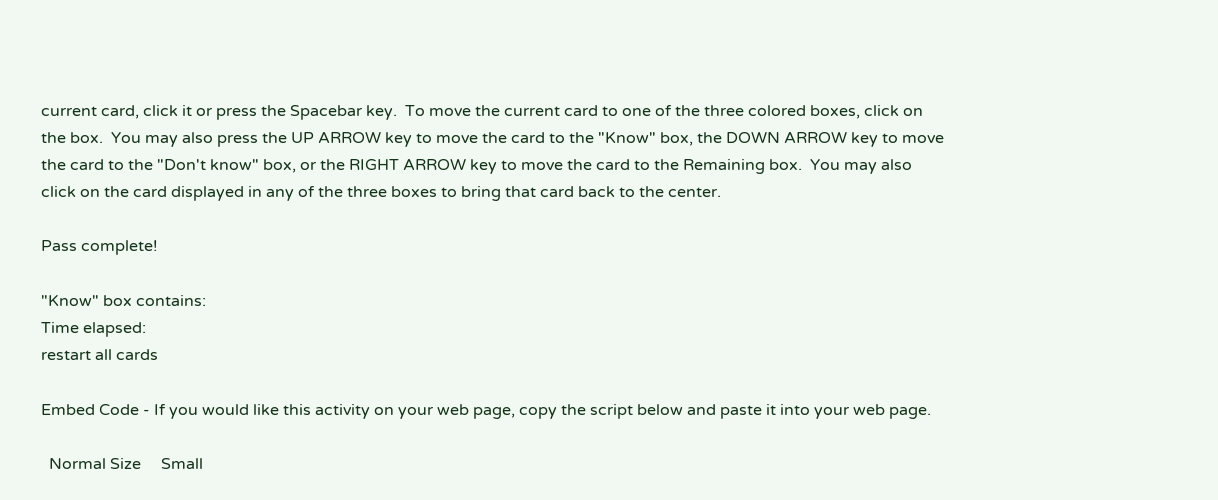current card, click it or press the Spacebar key.  To move the current card to one of the three colored boxes, click on the box.  You may also press the UP ARROW key to move the card to the "Know" box, the DOWN ARROW key to move the card to the "Don't know" box, or the RIGHT ARROW key to move the card to the Remaining box.  You may also click on the card displayed in any of the three boxes to bring that card back to the center.

Pass complete!

"Know" box contains:
Time elapsed:
restart all cards

Embed Code - If you would like this activity on your web page, copy the script below and paste it into your web page.

  Normal Size     Small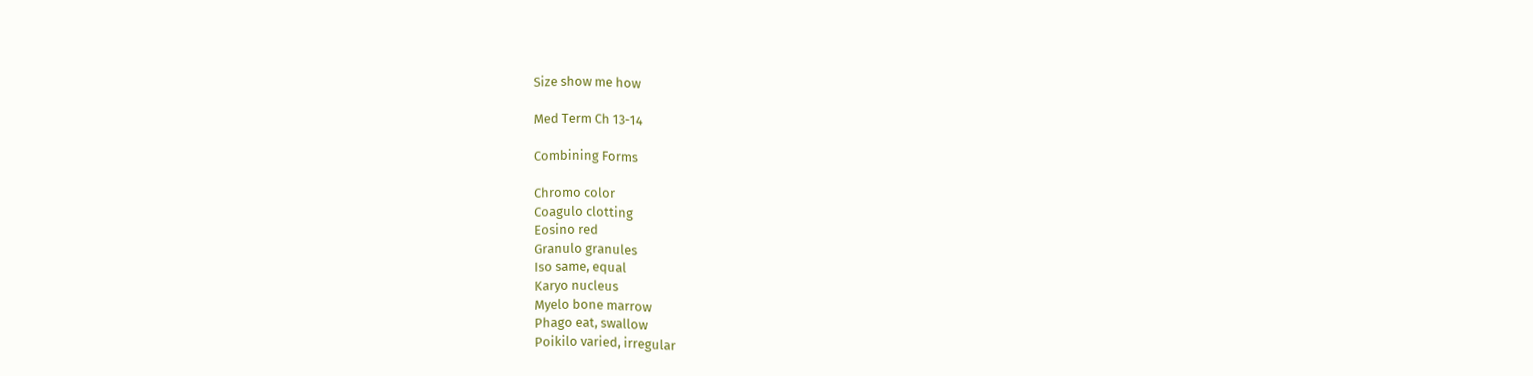Size show me how

Med Term Ch 13-14

Combining Forms

Chromo color
Coagulo clotting
Eosino red
Granulo granules
Iso same, equal
Karyo nucleus
Myelo bone marrow
Phago eat, swallow
Poikilo varied, irregular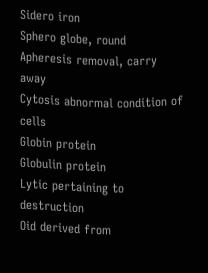Sidero iron
Sphero globe, round
Apheresis removal, carry away
Cytosis abnormal condition of cells
Globin protein
Globulin protein
Lytic pertaining to destruction
Oid derived from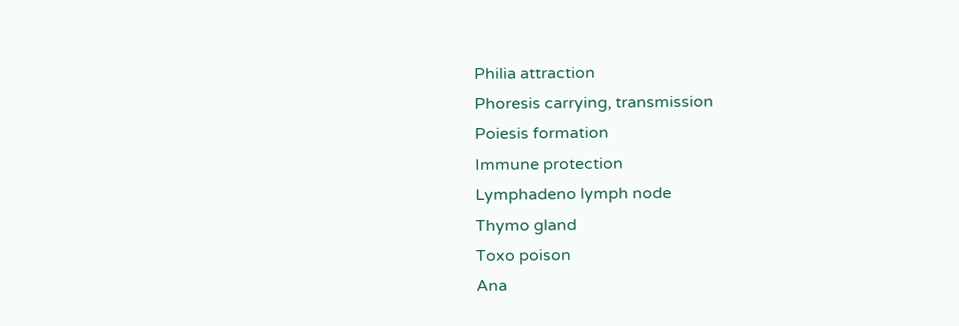Philia attraction
Phoresis carrying, transmission
Poiesis formation
Immune protection
Lymphadeno lymph node
Thymo gland
Toxo poison
Ana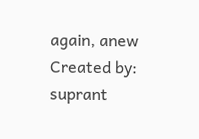again, anew
Created by: suprant